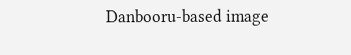Danbooru-based image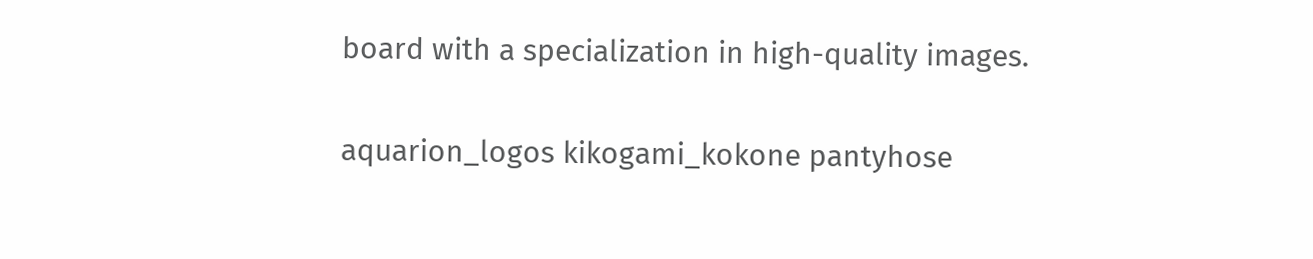board with a specialization in high-quality images.

aquarion_logos kikogami_kokone pantyhose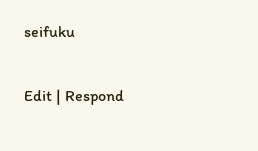seifuku

Edit | Respond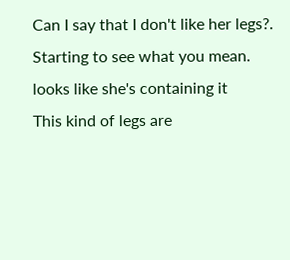Can I say that I don't like her legs?.
Starting to see what you mean.
looks like she's containing it
This kind of legs are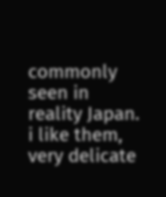commonly seen in reality Japan.
i like them, very delicate